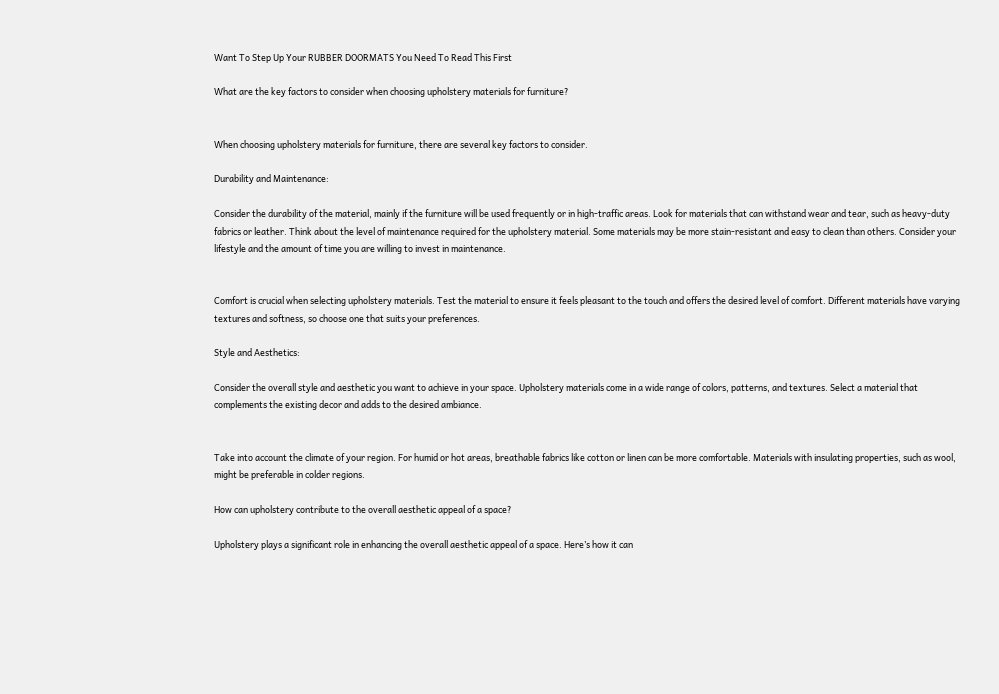Want To Step Up Your RUBBER DOORMATS You Need To Read This First

What are the key factors to consider when choosing upholstery materials for furniture?


When choosing upholstery materials for furniture, there are several key factors to consider.

Durability and Maintenance:

Consider the durability of the material, mainly if the furniture will be used frequently or in high-traffic areas. Look for materials that can withstand wear and tear, such as heavy-duty fabrics or leather. Think about the level of maintenance required for the upholstery material. Some materials may be more stain-resistant and easy to clean than others. Consider your lifestyle and the amount of time you are willing to invest in maintenance.


Comfort is crucial when selecting upholstery materials. Test the material to ensure it feels pleasant to the touch and offers the desired level of comfort. Different materials have varying textures and softness, so choose one that suits your preferences.

Style and Aesthetics:

Consider the overall style and aesthetic you want to achieve in your space. Upholstery materials come in a wide range of colors, patterns, and textures. Select a material that complements the existing decor and adds to the desired ambiance.


Take into account the climate of your region. For humid or hot areas, breathable fabrics like cotton or linen can be more comfortable. Materials with insulating properties, such as wool, might be preferable in colder regions.

How can upholstery contribute to the overall aesthetic appeal of a space?

Upholstery plays a significant role in enhancing the overall aesthetic appeal of a space. Here’s how it can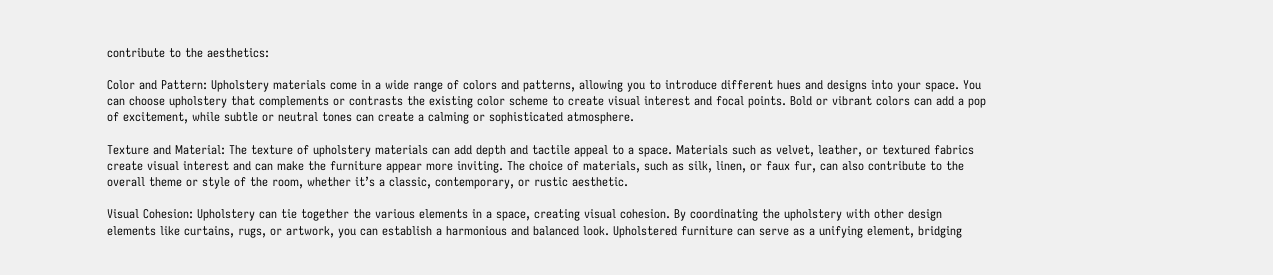contribute to the aesthetics:

Color and Pattern: Upholstery materials come in a wide range of colors and patterns, allowing you to introduce different hues and designs into your space. You can choose upholstery that complements or contrasts the existing color scheme to create visual interest and focal points. Bold or vibrant colors can add a pop of excitement, while subtle or neutral tones can create a calming or sophisticated atmosphere.

Texture and Material: The texture of upholstery materials can add depth and tactile appeal to a space. Materials such as velvet, leather, or textured fabrics create visual interest and can make the furniture appear more inviting. The choice of materials, such as silk, linen, or faux fur, can also contribute to the overall theme or style of the room, whether it’s a classic, contemporary, or rustic aesthetic.

Visual Cohesion: Upholstery can tie together the various elements in a space, creating visual cohesion. By coordinating the upholstery with other design elements like curtains, rugs, or artwork, you can establish a harmonious and balanced look. Upholstered furniture can serve as a unifying element, bridging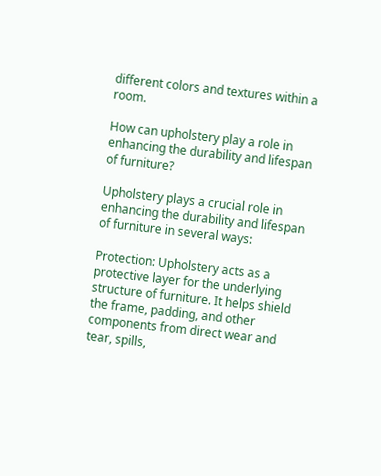different colors and textures within a room.

How can upholstery play a role in enhancing the durability and lifespan of furniture?

Upholstery plays a crucial role in enhancing the durability and lifespan of furniture in several ways:

Protection: Upholstery acts as a protective layer for the underlying structure of furniture. It helps shield the frame, padding, and other components from direct wear and tear, spills,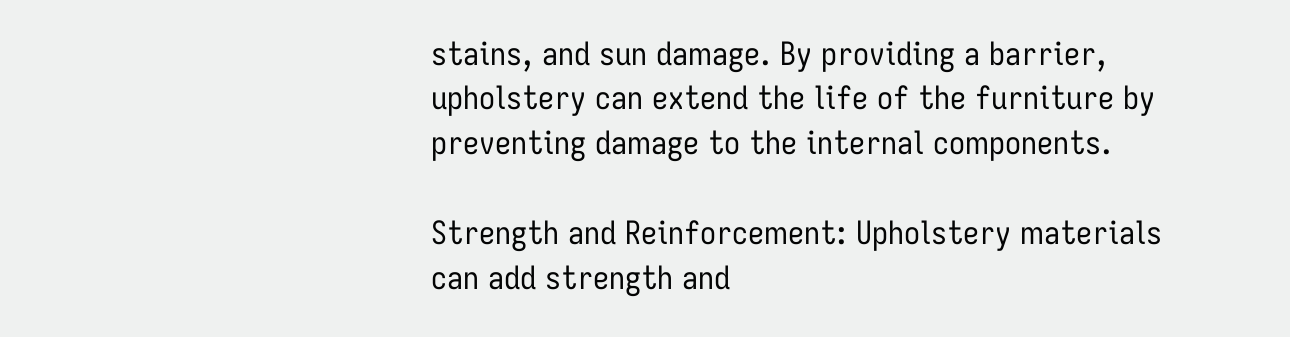stains, and sun damage. By providing a barrier, upholstery can extend the life of the furniture by preventing damage to the internal components.

Strength and Reinforcement: Upholstery materials can add strength and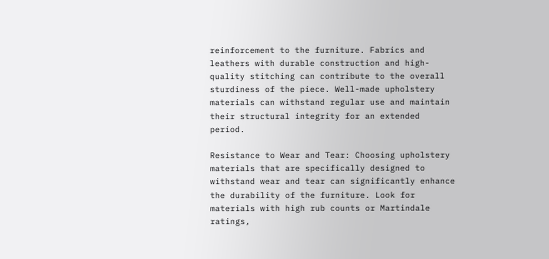reinforcement to the furniture. Fabrics and leathers with durable construction and high-quality stitching can contribute to the overall sturdiness of the piece. Well-made upholstery materials can withstand regular use and maintain their structural integrity for an extended period.

Resistance to Wear and Tear: Choosing upholstery materials that are specifically designed to withstand wear and tear can significantly enhance the durability of the furniture. Look for materials with high rub counts or Martindale ratings,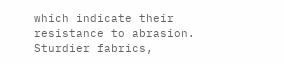which indicate their resistance to abrasion. Sturdier fabrics,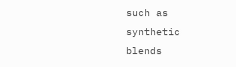such as synthetic blends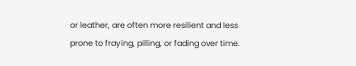or leather, are often more resilient and less prone to fraying, pilling, or fading over time.